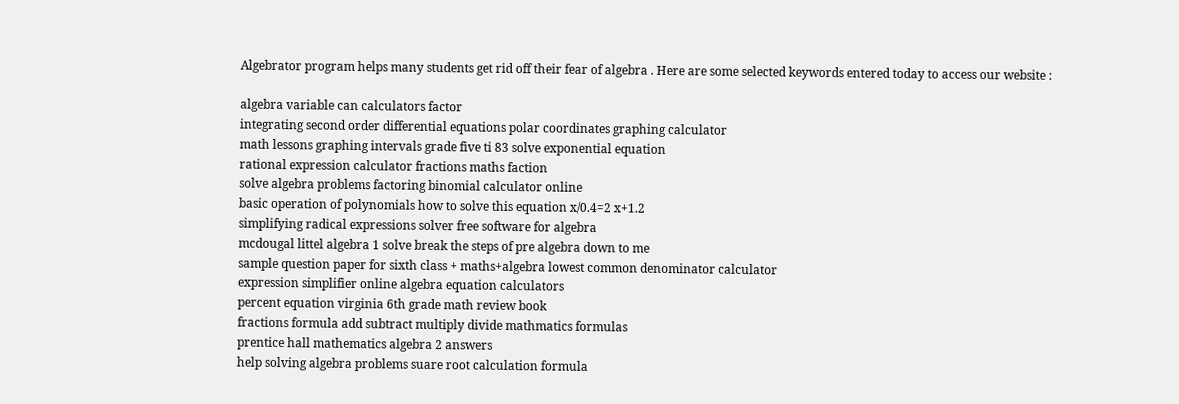Algebrator program helps many students get rid off their fear of algebra . Here are some selected keywords entered today to access our website :

algebra variable can calculators factor
integrating second order differential equations polar coordinates graphing calculator
math lessons graphing intervals grade five ti 83 solve exponential equation
rational expression calculator fractions maths faction
solve algebra problems factoring binomial calculator online
basic operation of polynomials how to solve this equation x/0.4=2 x+1.2
simplifying radical expressions solver free software for algebra
mcdougal littel algebra 1 solve break the steps of pre algebra down to me
sample question paper for sixth class + maths+algebra lowest common denominator calculator
expression simplifier online algebra equation calculators
percent equation virginia 6th grade math review book
fractions formula add subtract multiply divide mathmatics formulas
prentice hall mathematics algebra 2 answers
help solving algebra problems suare root calculation formula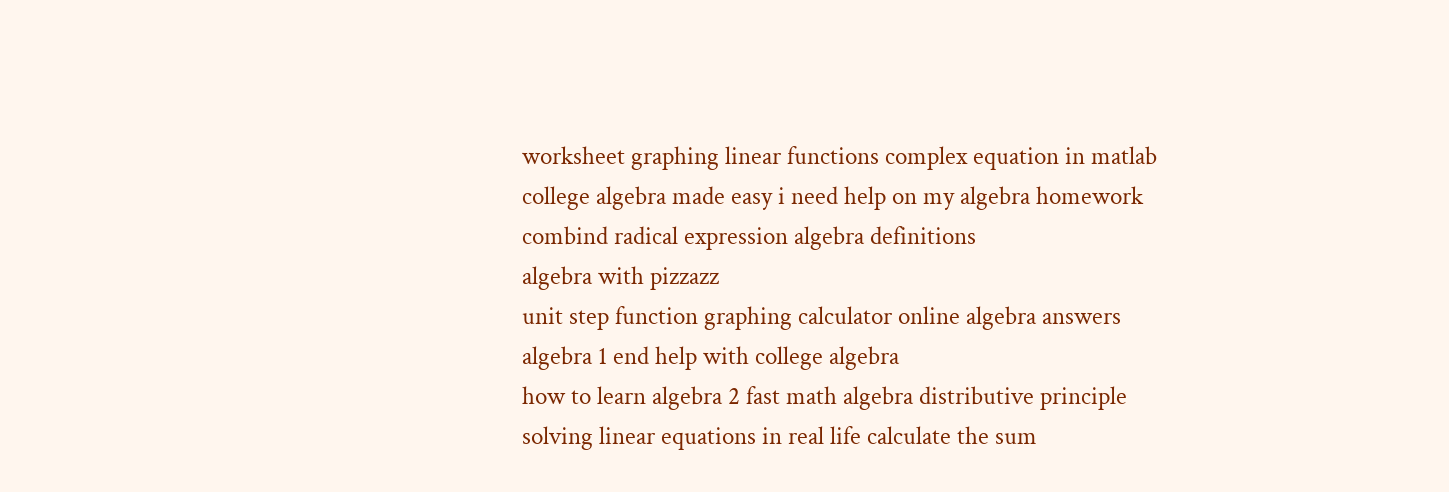worksheet graphing linear functions complex equation in matlab
college algebra made easy i need help on my algebra homework
combind radical expression algebra definitions
algebra with pizzazz
unit step function graphing calculator online algebra answers
algebra 1 end help with college algebra
how to learn algebra 2 fast math algebra distributive principle
solving linear equations in real life calculate the sum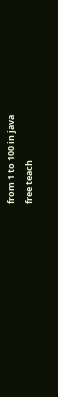from 1 to 100 in java
free teach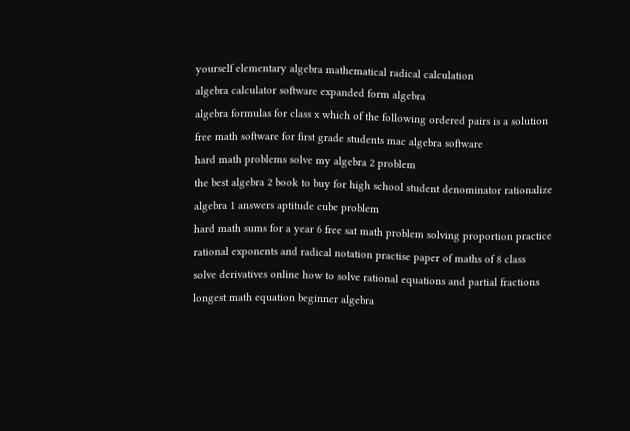yourself elementary algebra mathematical radical calculation
algebra calculator software expanded form algebra
algebra formulas for class x which of the following ordered pairs is a solution
free math software for first grade students mac algebra software
hard math problems solve my algebra 2 problem
the best algebra 2 book to buy for high school student denominator rationalize
algebra 1 answers aptitude cube problem
hard math sums for a year 6 free sat math problem solving proportion practice
rational exponents and radical notation practise paper of maths of 8 class
solve derivatives online how to solve rational equations and partial fractions
longest math equation beginner algebra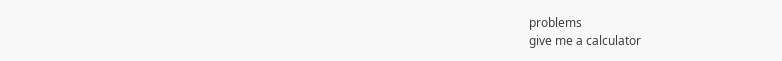problems
give me a calculator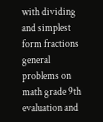with dividing and simplest form fractions general problems on math grade 9th
evaluation and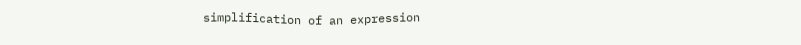simplification of an expression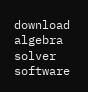download algebra solver software